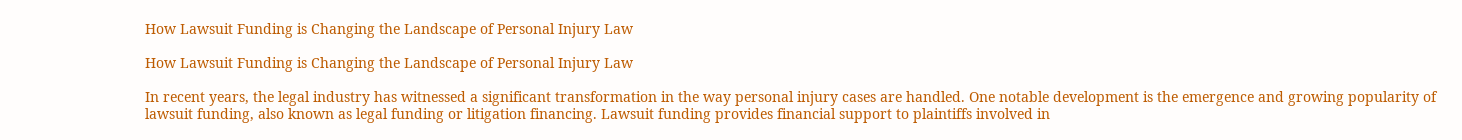How Lawsuit Funding is Changing the Landscape of Personal Injury Law

How Lawsuit Funding is Changing the Landscape of Personal Injury Law

In recent years, the legal industry has witnessed a significant transformation in the way personal injury cases are handled. One notable development is the emergence and growing popularity of lawsuit funding, also known as legal funding or litigation financing. Lawsuit funding provides financial support to plaintiffs involved in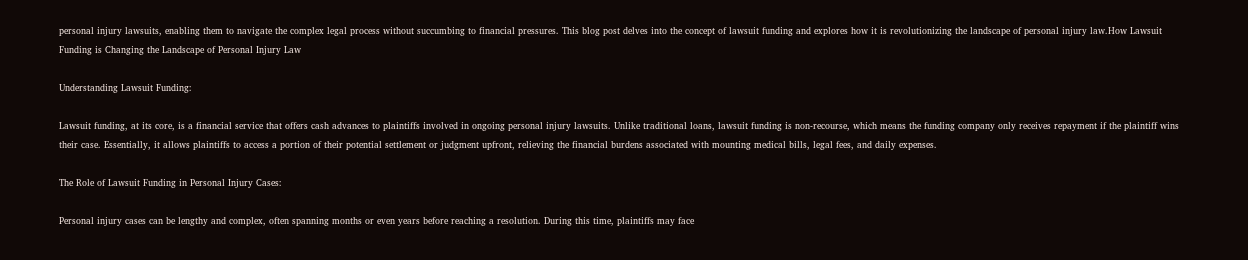personal injury lawsuits, enabling them to navigate the complex legal process without succumbing to financial pressures. This blog post delves into the concept of lawsuit funding and explores how it is revolutionizing the landscape of personal injury law.How Lawsuit Funding is Changing the Landscape of Personal Injury Law

Understanding Lawsuit Funding:

Lawsuit funding, at its core, is a financial service that offers cash advances to plaintiffs involved in ongoing personal injury lawsuits. Unlike traditional loans, lawsuit funding is non-recourse, which means the funding company only receives repayment if the plaintiff wins their case. Essentially, it allows plaintiffs to access a portion of their potential settlement or judgment upfront, relieving the financial burdens associated with mounting medical bills, legal fees, and daily expenses.

The Role of Lawsuit Funding in Personal Injury Cases:

Personal injury cases can be lengthy and complex, often spanning months or even years before reaching a resolution. During this time, plaintiffs may face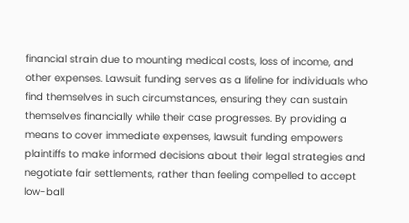financial strain due to mounting medical costs, loss of income, and other expenses. Lawsuit funding serves as a lifeline for individuals who find themselves in such circumstances, ensuring they can sustain themselves financially while their case progresses. By providing a means to cover immediate expenses, lawsuit funding empowers plaintiffs to make informed decisions about their legal strategies and negotiate fair settlements, rather than feeling compelled to accept low-ball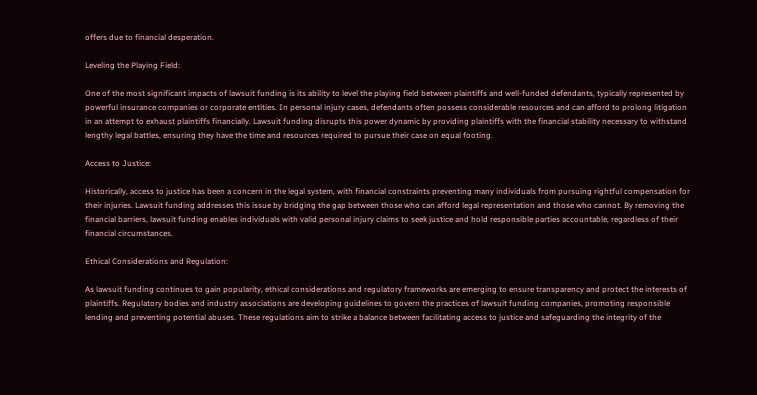offers due to financial desperation.

Leveling the Playing Field:

One of the most significant impacts of lawsuit funding is its ability to level the playing field between plaintiffs and well-funded defendants, typically represented by powerful insurance companies or corporate entities. In personal injury cases, defendants often possess considerable resources and can afford to prolong litigation in an attempt to exhaust plaintiffs financially. Lawsuit funding disrupts this power dynamic by providing plaintiffs with the financial stability necessary to withstand lengthy legal battles, ensuring they have the time and resources required to pursue their case on equal footing.

Access to Justice:

Historically, access to justice has been a concern in the legal system, with financial constraints preventing many individuals from pursuing rightful compensation for their injuries. Lawsuit funding addresses this issue by bridging the gap between those who can afford legal representation and those who cannot. By removing the financial barriers, lawsuit funding enables individuals with valid personal injury claims to seek justice and hold responsible parties accountable, regardless of their financial circumstances.

Ethical Considerations and Regulation:

As lawsuit funding continues to gain popularity, ethical considerations and regulatory frameworks are emerging to ensure transparency and protect the interests of plaintiffs. Regulatory bodies and industry associations are developing guidelines to govern the practices of lawsuit funding companies, promoting responsible lending and preventing potential abuses. These regulations aim to strike a balance between facilitating access to justice and safeguarding the integrity of the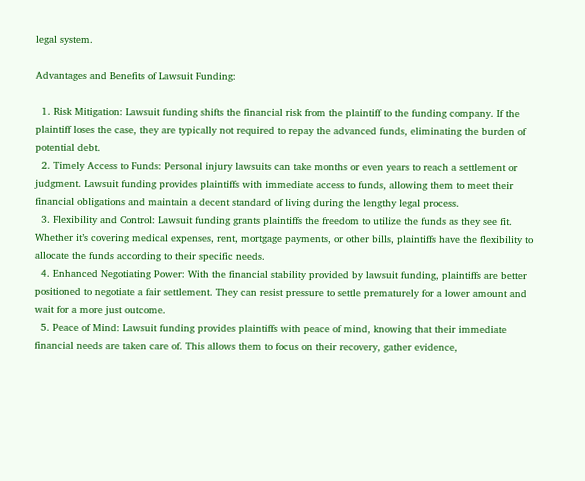legal system.

Advantages and Benefits of Lawsuit Funding:

  1. Risk Mitigation: Lawsuit funding shifts the financial risk from the plaintiff to the funding company. If the plaintiff loses the case, they are typically not required to repay the advanced funds, eliminating the burden of potential debt.
  2. Timely Access to Funds: Personal injury lawsuits can take months or even years to reach a settlement or judgment. Lawsuit funding provides plaintiffs with immediate access to funds, allowing them to meet their financial obligations and maintain a decent standard of living during the lengthy legal process.
  3. Flexibility and Control: Lawsuit funding grants plaintiffs the freedom to utilize the funds as they see fit. Whether it’s covering medical expenses, rent, mortgage payments, or other bills, plaintiffs have the flexibility to allocate the funds according to their specific needs.
  4. Enhanced Negotiating Power: With the financial stability provided by lawsuit funding, plaintiffs are better positioned to negotiate a fair settlement. They can resist pressure to settle prematurely for a lower amount and wait for a more just outcome.
  5. Peace of Mind: Lawsuit funding provides plaintiffs with peace of mind, knowing that their immediate financial needs are taken care of. This allows them to focus on their recovery, gather evidence,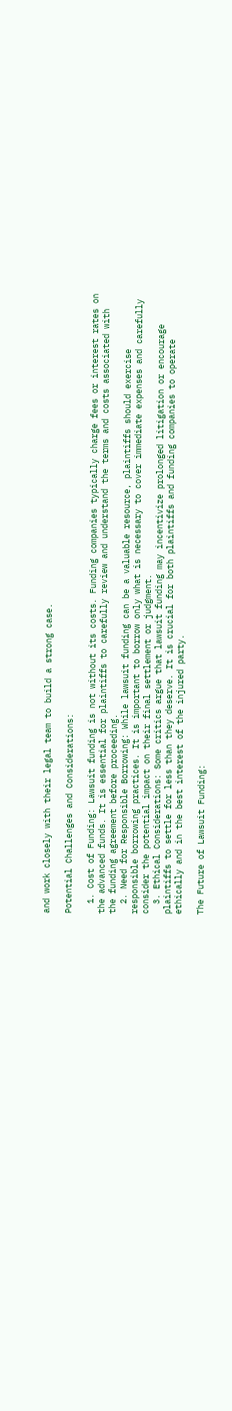and work closely with their legal team to build a strong case.

Potential Challenges and Considerations:

  1. Cost of Funding: Lawsuit funding is not without its costs. Funding companies typically charge fees or interest rates on the advanced funds. It is essential for plaintiffs to carefully review and understand the terms and costs associated with the funding agreement before proceeding.
  2. Need for Responsible Borrowing: While lawsuit funding can be a valuable resource, plaintiffs should exercise responsible borrowing practices. It is important to borrow only what is necessary to cover immediate expenses and carefully consider the potential impact on their final settlement or judgment.
  3. Ethical Considerations: Some critics argue that lawsuit funding may incentivize prolonged litigation or encourage plaintiffs to settle for less than they deserve. It is crucial for both plaintiffs and funding companies to operate ethically and in the best interest of the injured party.

The Future of Lawsuit Funding: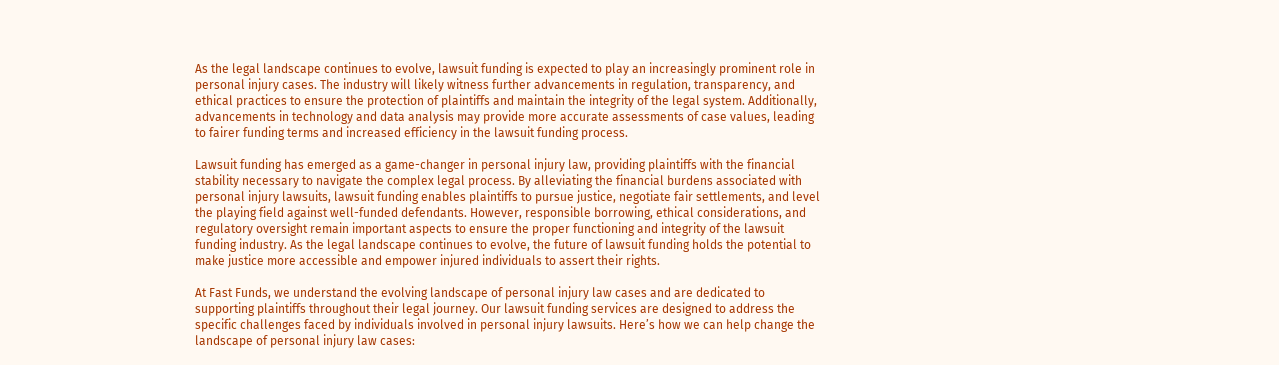As the legal landscape continues to evolve, lawsuit funding is expected to play an increasingly prominent role in personal injury cases. The industry will likely witness further advancements in regulation, transparency, and ethical practices to ensure the protection of plaintiffs and maintain the integrity of the legal system. Additionally, advancements in technology and data analysis may provide more accurate assessments of case values, leading to fairer funding terms and increased efficiency in the lawsuit funding process.

Lawsuit funding has emerged as a game-changer in personal injury law, providing plaintiffs with the financial stability necessary to navigate the complex legal process. By alleviating the financial burdens associated with personal injury lawsuits, lawsuit funding enables plaintiffs to pursue justice, negotiate fair settlements, and level the playing field against well-funded defendants. However, responsible borrowing, ethical considerations, and regulatory oversight remain important aspects to ensure the proper functioning and integrity of the lawsuit funding industry. As the legal landscape continues to evolve, the future of lawsuit funding holds the potential to make justice more accessible and empower injured individuals to assert their rights.

At Fast Funds, we understand the evolving landscape of personal injury law cases and are dedicated to supporting plaintiffs throughout their legal journey. Our lawsuit funding services are designed to address the specific challenges faced by individuals involved in personal injury lawsuits. Here’s how we can help change the landscape of personal injury law cases: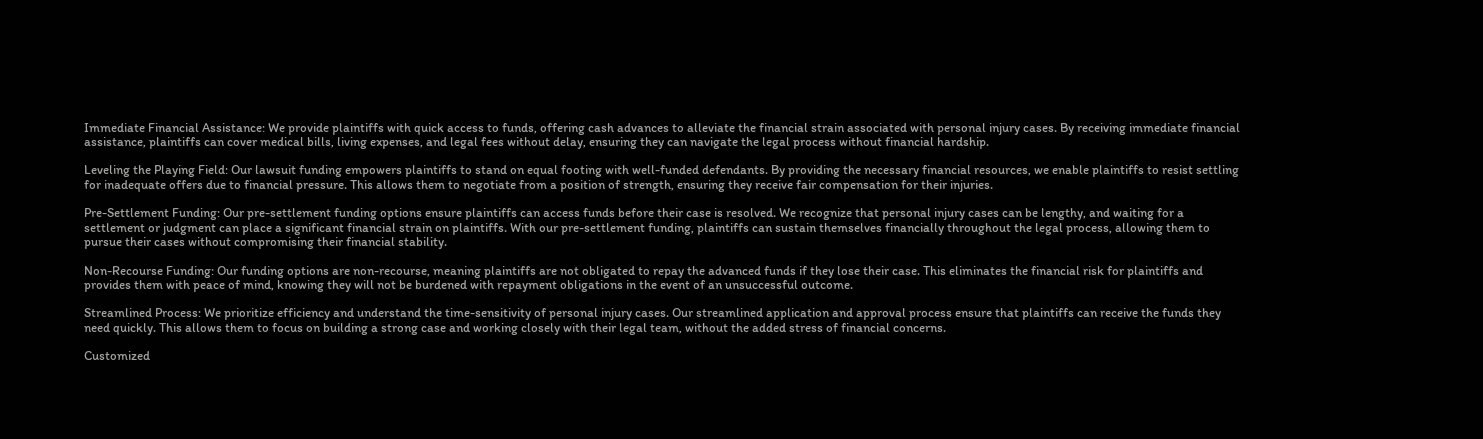Immediate Financial Assistance: We provide plaintiffs with quick access to funds, offering cash advances to alleviate the financial strain associated with personal injury cases. By receiving immediate financial assistance, plaintiffs can cover medical bills, living expenses, and legal fees without delay, ensuring they can navigate the legal process without financial hardship.

Leveling the Playing Field: Our lawsuit funding empowers plaintiffs to stand on equal footing with well-funded defendants. By providing the necessary financial resources, we enable plaintiffs to resist settling for inadequate offers due to financial pressure. This allows them to negotiate from a position of strength, ensuring they receive fair compensation for their injuries.

Pre-Settlement Funding: Our pre-settlement funding options ensure plaintiffs can access funds before their case is resolved. We recognize that personal injury cases can be lengthy, and waiting for a settlement or judgment can place a significant financial strain on plaintiffs. With our pre-settlement funding, plaintiffs can sustain themselves financially throughout the legal process, allowing them to pursue their cases without compromising their financial stability.

Non-Recourse Funding: Our funding options are non-recourse, meaning plaintiffs are not obligated to repay the advanced funds if they lose their case. This eliminates the financial risk for plaintiffs and provides them with peace of mind, knowing they will not be burdened with repayment obligations in the event of an unsuccessful outcome.

Streamlined Process: We prioritize efficiency and understand the time-sensitivity of personal injury cases. Our streamlined application and approval process ensure that plaintiffs can receive the funds they need quickly. This allows them to focus on building a strong case and working closely with their legal team, without the added stress of financial concerns.

Customized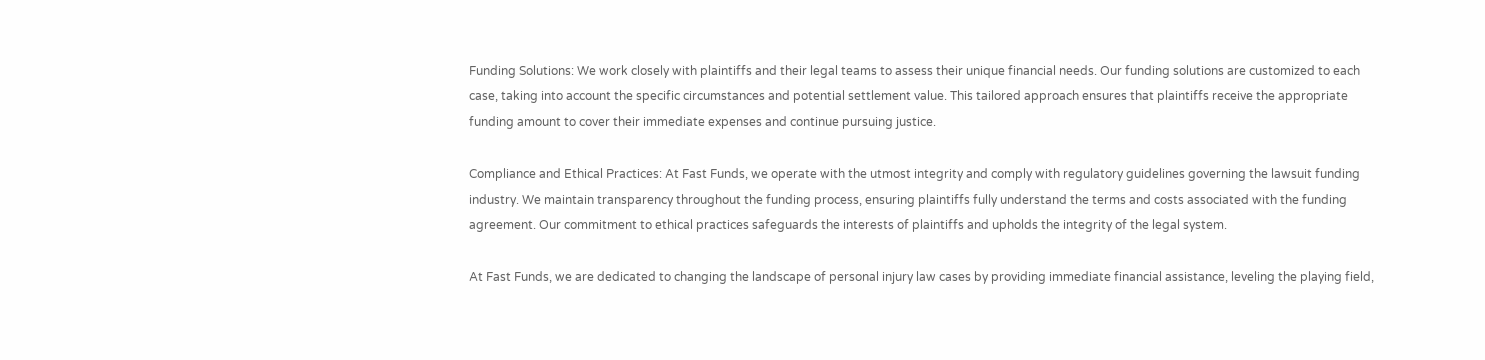Funding Solutions: We work closely with plaintiffs and their legal teams to assess their unique financial needs. Our funding solutions are customized to each case, taking into account the specific circumstances and potential settlement value. This tailored approach ensures that plaintiffs receive the appropriate funding amount to cover their immediate expenses and continue pursuing justice.

Compliance and Ethical Practices: At Fast Funds, we operate with the utmost integrity and comply with regulatory guidelines governing the lawsuit funding industry. We maintain transparency throughout the funding process, ensuring plaintiffs fully understand the terms and costs associated with the funding agreement. Our commitment to ethical practices safeguards the interests of plaintiffs and upholds the integrity of the legal system.

At Fast Funds, we are dedicated to changing the landscape of personal injury law cases by providing immediate financial assistance, leveling the playing field,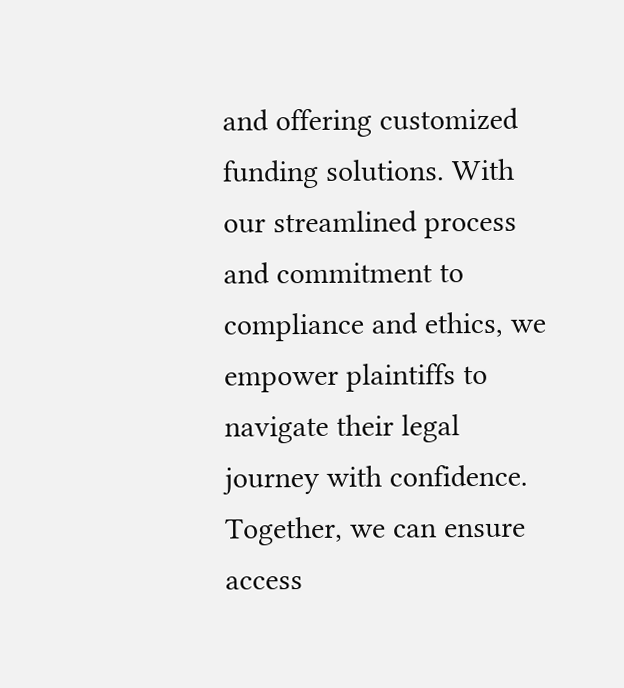and offering customized funding solutions. With our streamlined process and commitment to compliance and ethics, we empower plaintiffs to navigate their legal journey with confidence. Together, we can ensure access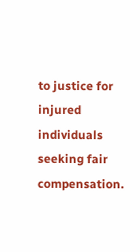to justice for injured individuals seeking fair compensation.